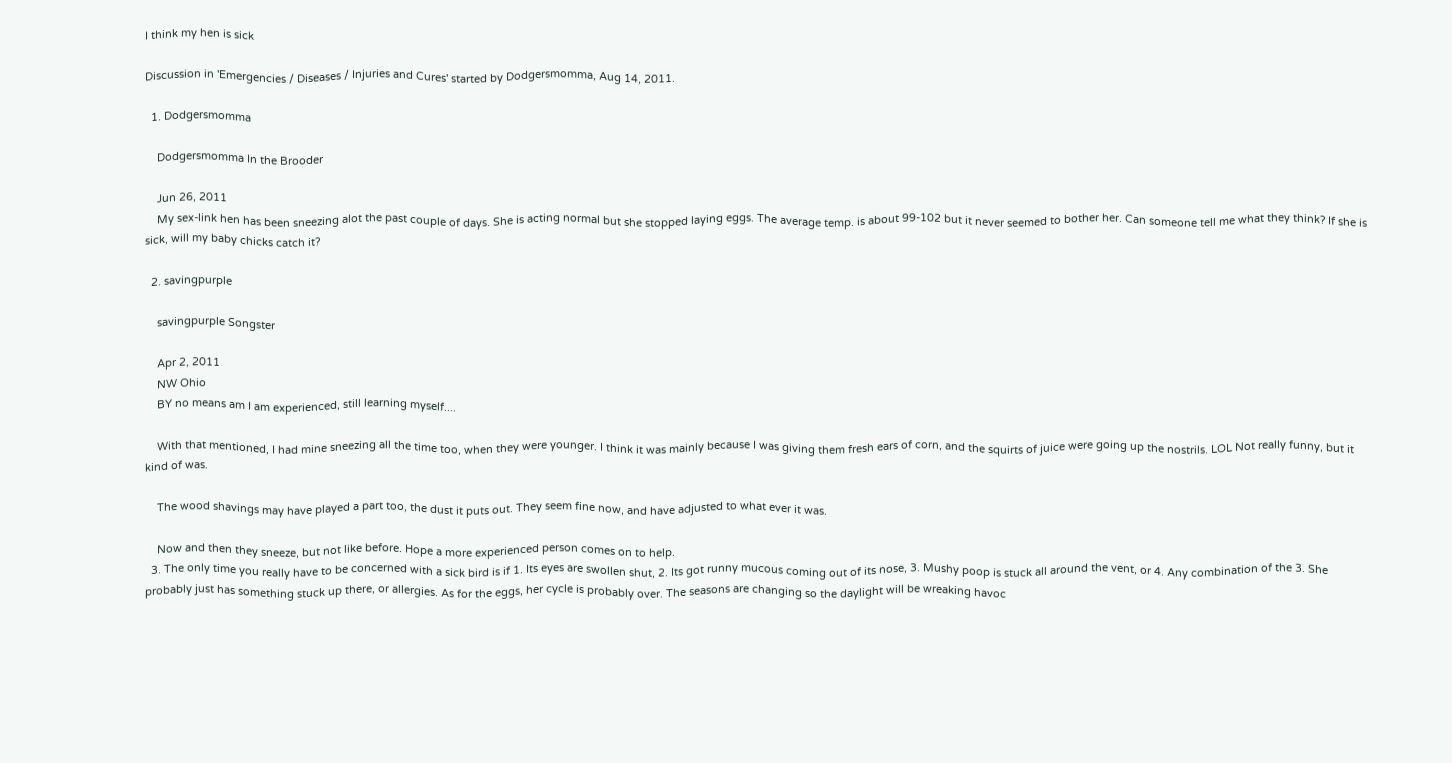I think my hen is sick

Discussion in 'Emergencies / Diseases / Injuries and Cures' started by Dodgersmomma, Aug 14, 2011.

  1. Dodgersmomma

    Dodgersmomma In the Brooder

    Jun 26, 2011
    My sex-link hen has been sneezing alot the past couple of days. She is acting normal but she stopped laying eggs. The average temp. is about 99-102 but it never seemed to bother her. Can someone tell me what they think? If she is sick, will my baby chicks catch it?

  2. savingpurple

    savingpurple Songster

    Apr 2, 2011
    NW Ohio
    BY no means am I am experienced, still learning myself....

    With that mentioned, I had mine sneezing all the time too, when they were younger. I think it was mainly because I was giving them fresh ears of corn, and the squirts of juice were going up the nostrils. LOL Not really funny, but it kind of was.

    The wood shavings may have played a part too, the dust it puts out. They seem fine now, and have adjusted to what ever it was.

    Now and then they sneeze, but not like before. Hope a more experienced person comes on to help.
  3. The only time you really have to be concerned with a sick bird is if 1. Its eyes are swollen shut, 2. Its got runny mucous coming out of its nose, 3. Mushy poop is stuck all around the vent, or 4. Any combination of the 3. She probably just has something stuck up there, or allergies. As for the eggs, her cycle is probably over. The seasons are changing so the daylight will be wreaking havoc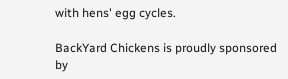with hens' egg cycles.

BackYard Chickens is proudly sponsored by